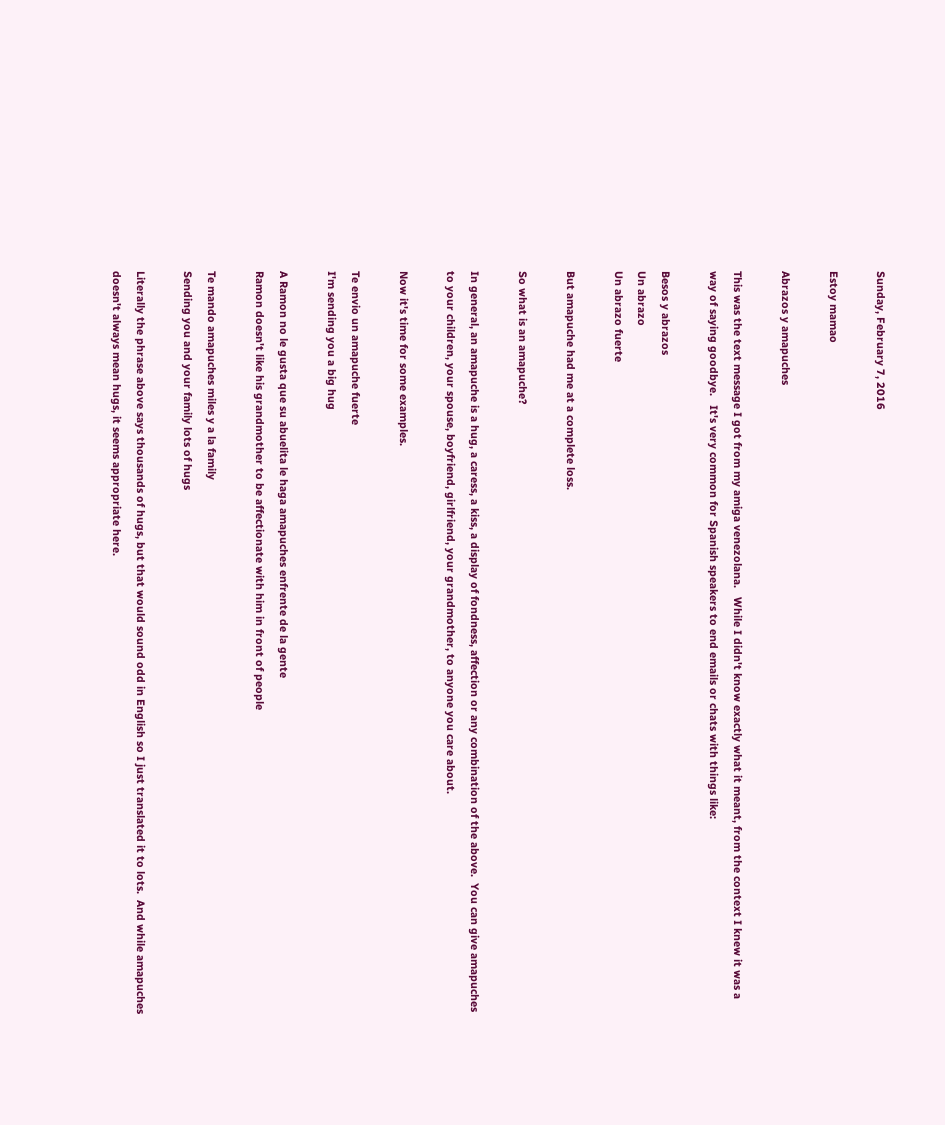Sunday, February 7, 2016

Estoy mamao

Abrazos y amapuches

This was the text message I got from my amiga venezolana.   While I didn't know exactly what it meant, from the context I knew it was a way of saying goodbye.   It's very common for Spanish speakers to end emails or chats with things like:

Besos y abrazos
Un abrazo
Un abrazo fuerte

But amapuche had me at a complete loss.

So what is an amapuche?

In general, an amapuche is a hug, a caress, a kiss, a display of fondness, affection or any combination of the above.  You can give amapuches to your children, your spouse, boyfriend, girlfriend, your grandmother, to anyone you care about.

Now it's time for some examples.

Te envio un amapuche fuerte
I'm sending you a big hug

A Ramon no le gusta que su abuelita le haga amapuches enfrente de la gente
Ramon doesn't like his grandmother to be affectionate with him in front of people

Te mando amapuches miles y a la family
Sending you and your family lots of hugs

Literally the phrase above says thousands of hugs, but that would sound odd in English so I just translated it to lots.  And while amapuches doesn't always mean hugs, it seems appropriate here.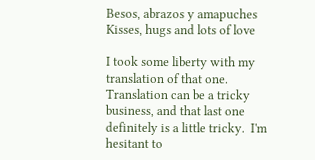Besos, abrazos y amapuches
Kisses, hugs and lots of love

I took some liberty with my translation of that one.  Translation can be a tricky business, and that last one definitely is a little tricky.  I'm hesitant to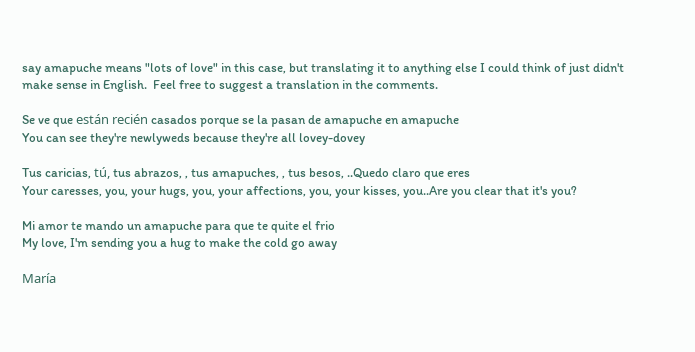say amapuche means "lots of love" in this case, but translating it to anything else I could think of just didn't make sense in English.  Feel free to suggest a translation in the comments.

Se ve que están recién casados porque se la pasan de amapuche en amapuche
You can see they're newlyweds because they're all lovey-dovey

Tus caricias, tú, tus abrazos, , tus amapuches, , tus besos, ..Quedo claro que eres
Your caresses, you, your hugs, you, your affections, you, your kisses, you..Are you clear that it's you?

Mi amor te mando un amapuche para que te quite el frio
My love, I'm sending you a hug to make the cold go away

María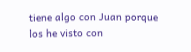tiene algo con Juan porque los he visto con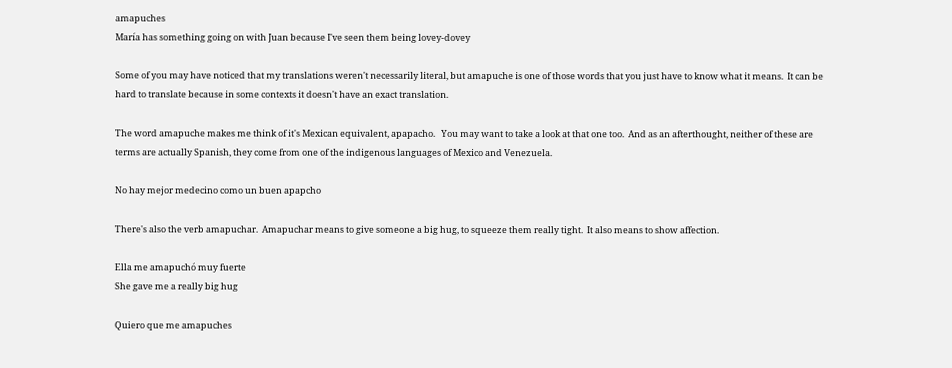amapuches
María has something going on with Juan because I've seen them being lovey-dovey

Some of you may have noticed that my translations weren't necessarily literal, but amapuche is one of those words that you just have to know what it means.  It can be hard to translate because in some contexts it doesn't have an exact translation.

The word amapuche makes me think of it's Mexican equivalent, apapacho.   You may want to take a look at that one too.  And as an afterthought, neither of these are terms are actually Spanish, they come from one of the indigenous languages of Mexico and Venezuela.

No hay mejor medecino como un buen apapcho

There's also the verb amapuchar.  Amapuchar means to give someone a big hug, to squeeze them really tight.  It also means to show affection.

Ella me amapuchó muy fuerte
She gave me a really big hug

Quiero que me amapuches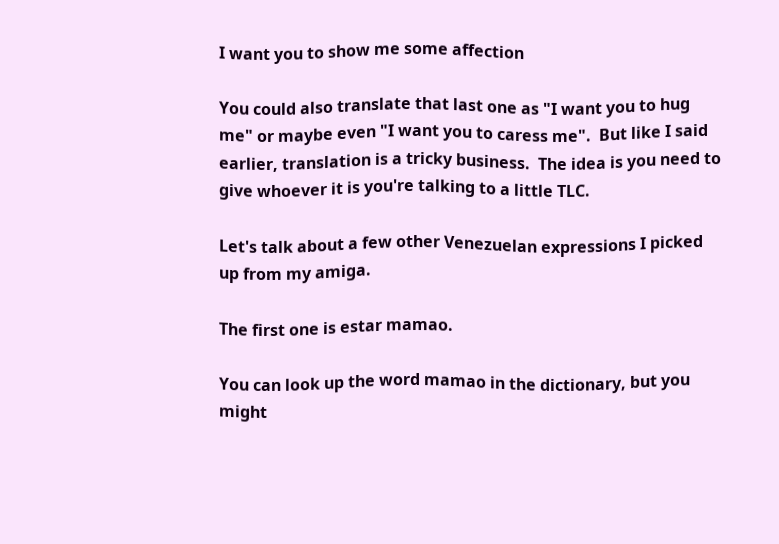I want you to show me some affection

You could also translate that last one as "I want you to hug me" or maybe even "I want you to caress me".  But like I said earlier, translation is a tricky business.  The idea is you need to give whoever it is you're talking to a little TLC.

Let's talk about a few other Venezuelan expressions I picked up from my amiga.

The first one is estar mamao.

You can look up the word mamao in the dictionary, but you might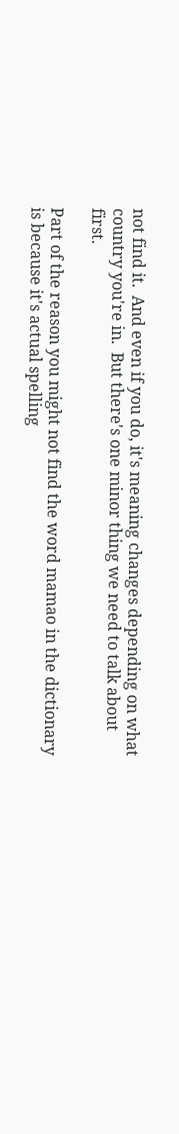not find it.  And even if you do, it's meaning changes depending on what country you're in.  But there's one minor thing we need to talk about first.

Part of the reason you might not find the word mamao in the dictionary is because it's actual spelling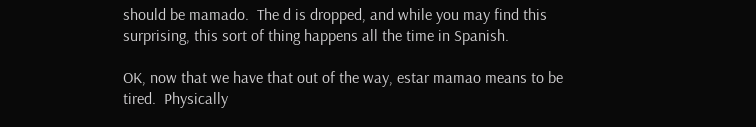should be mamado.  The d is dropped, and while you may find this surprising, this sort of thing happens all the time in Spanish.

OK, now that we have that out of the way, estar mamao means to be tired.  Physically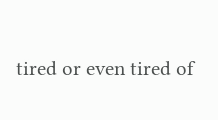tired or even tired of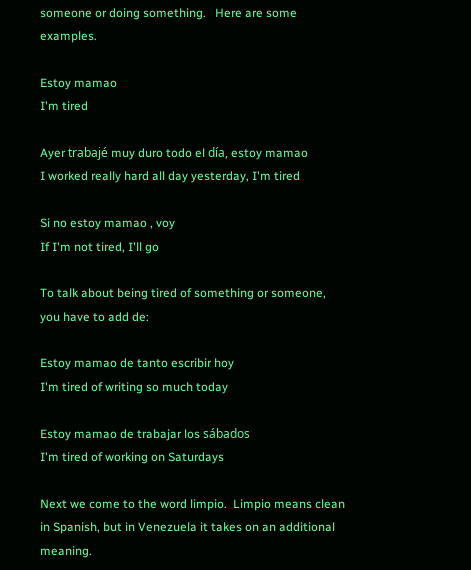someone or doing something.   Here are some examples.

Estoy mamao
I'm tired

Ayer trabajé muy duro todo el día, estoy mamao
I worked really hard all day yesterday, I'm tired

Si no estoy mamao , voy
If I'm not tired, I'll go

To talk about being tired of something or someone, you have to add de:

Estoy mamao de tanto escribir hoy
I'm tired of writing so much today

Estoy mamao de trabajar los sábados
I'm tired of working on Saturdays

Next we come to the word limpio.  Limpio means clean in Spanish, but in Venezuela it takes on an additional meaning.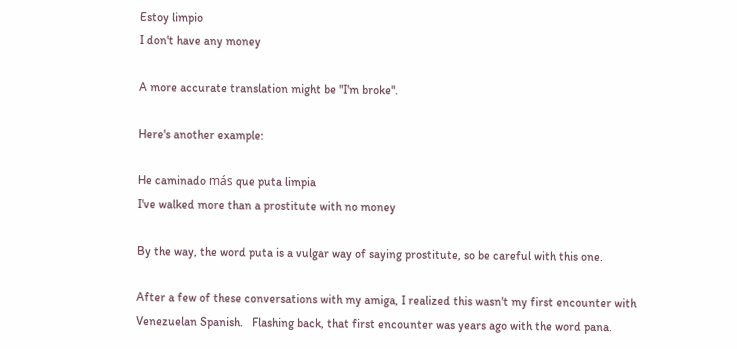Estoy limpio
I don't have any money

A more accurate translation might be "I'm broke".

Here's another example:

He caminado más que puta limpia
I've walked more than a prostitute with no money

By the way, the word puta is a vulgar way of saying prostitute, so be careful with this one.

After a few of these conversations with my amiga, I realized this wasn't my first encounter with Venezuelan Spanish.   Flashing back, that first encounter was years ago with the word pana.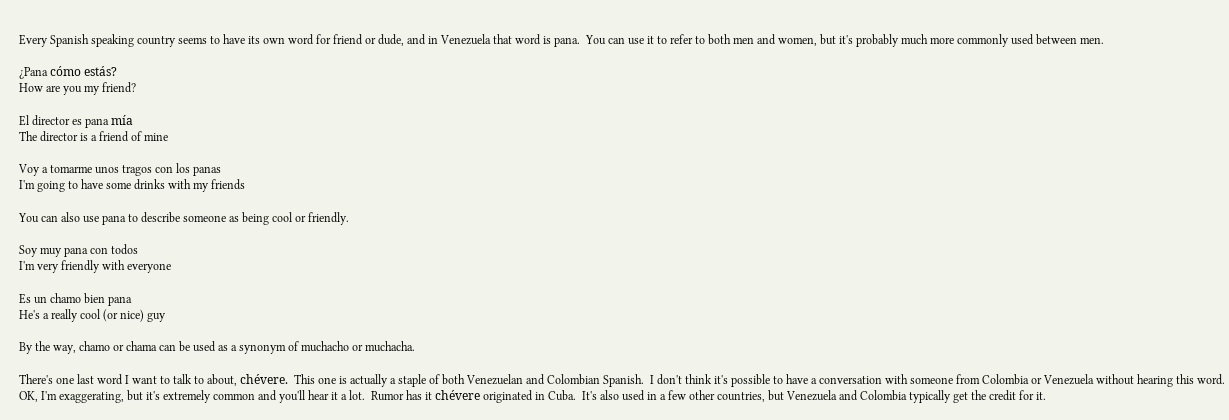Every Spanish speaking country seems to have its own word for friend or dude, and in Venezuela that word is pana.  You can use it to refer to both men and women, but it's probably much more commonly used between men.

¿Pana cómo estás?
How are you my friend?

El director es pana mía
The director is a friend of mine

Voy a tomarme unos tragos con los panas
I'm going to have some drinks with my friends

You can also use pana to describe someone as being cool or friendly.

Soy muy pana con todos
I'm very friendly with everyone

Es un chamo bien pana
He's a really cool (or nice) guy

By the way, chamo or chama can be used as a synonym of muchacho or muchacha.

There's one last word I want to talk to about, chévere.  This one is actually a staple of both Venezuelan and Colombian Spanish.  I don't think it's possible to have a conversation with someone from Colombia or Venezuela without hearing this word.  OK, I'm exaggerating, but it's extremely common and you'll hear it a lot.  Rumor has it chévere originated in Cuba.  It's also used in a few other countries, but Venezuela and Colombia typically get the credit for it.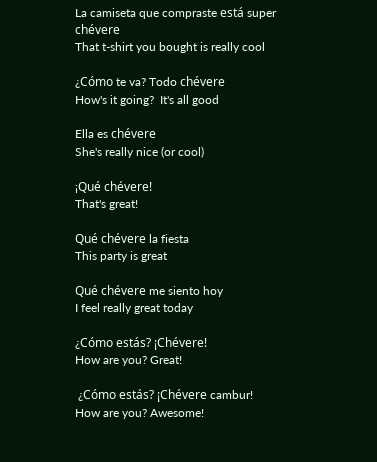La camiseta que compraste está super chévere
That t-shirt you bought is really cool

¿Cómo te va? Todo chévere
How's it going?  It's all good

Ella es chévere
She's really nice (or cool)

¡Qué chévere!
That's great!

Qué chévere la fiesta
This party is great

Qué chévere me siento hoy
I feel really great today

¿Cómo estás? ¡Chévere!
How are you? Great!

 ¿Cómo estás? ¡Chévere cambur!
How are you? Awesome!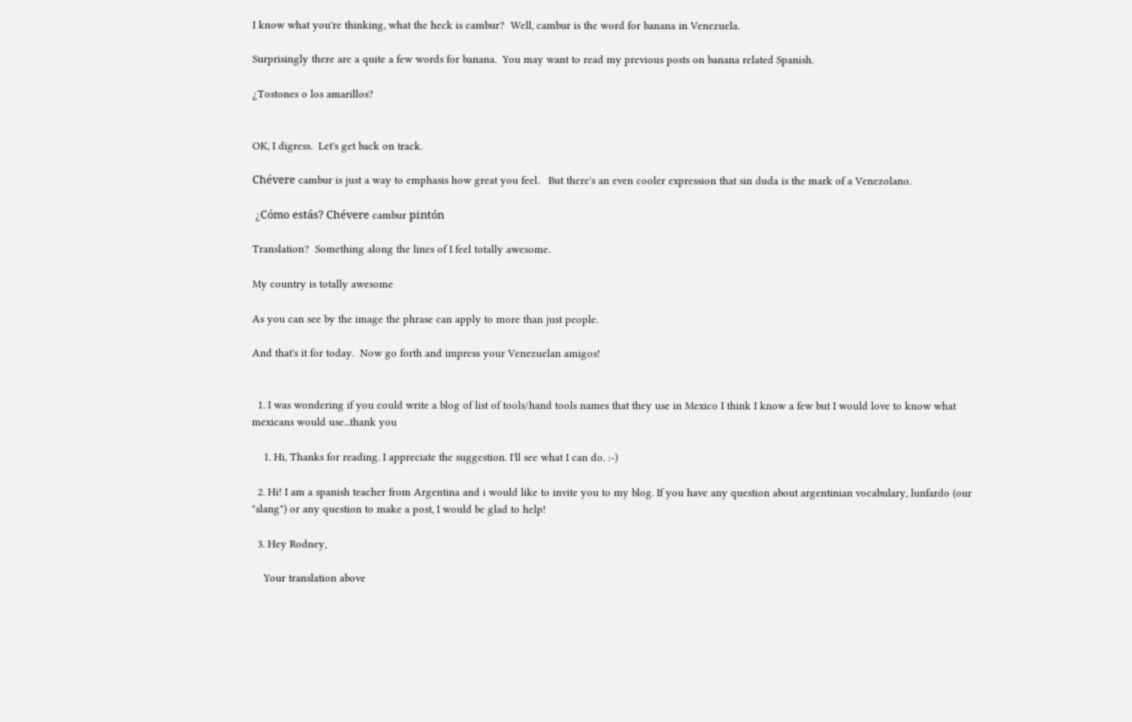I know what you're thinking, what the heck is cambur?  Well, cambur is the word for banana in Venezuela.

Surprisingly there are a quite a few words for banana.  You may want to read my previous posts on banana related Spanish.

¿Tostones o los amarillos?


OK, I digress.  Let's get back on track.

Chévere cambur is just a way to emphasis how great you feel.   But there's an even cooler expression that sin duda is the mark of a Venezolano.

 ¿Cómo estás? Chévere cambur pintón

Translation?  Something along the lines of I feel totally awesome.

My country is totally awesome

As you can see by the image the phrase can apply to more than just people.

And that's it for today.  Now go forth and impress your Venezuelan amigos!


  1. I was wondering if you could write a blog of list of tools/hand tools names that they use in Mexico I think I know a few but I would love to know what mexicans would use...thank you

    1. Hi, Thanks for reading. I appreciate the suggestion. I'll see what I can do. :-)

  2. Hi! I am a spanish teacher from Argentina and i would like to invite you to my blog. If you have any question about argentinian vocabulary, lunfardo (our "slang") or any question to make a post, I would be glad to help!

  3. Hey Rodney,

    Your translation above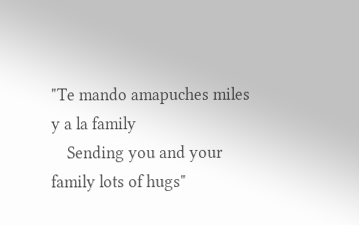"Te mando amapuches miles y a la family
    Sending you and your family lots of hugs"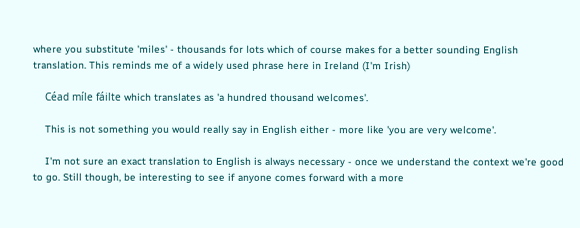where you substitute 'miles' - thousands for lots which of course makes for a better sounding English translation. This reminds me of a widely used phrase here in Ireland (I'm Irish)

    Céad míle fáilte which translates as 'a hundred thousand welcomes'.

    This is not something you would really say in English either - more like 'you are very welcome'.

    I'm not sure an exact translation to English is always necessary - once we understand the context we're good to go. Still though, be interesting to see if anyone comes forward with a more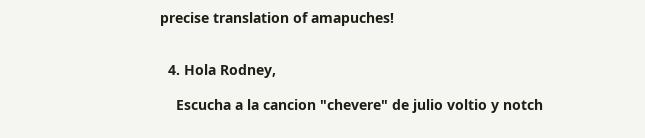precise translation of amapuches!


  4. Hola Rodney,

    Escucha a la cancion "chevere" de julio voltio y notch